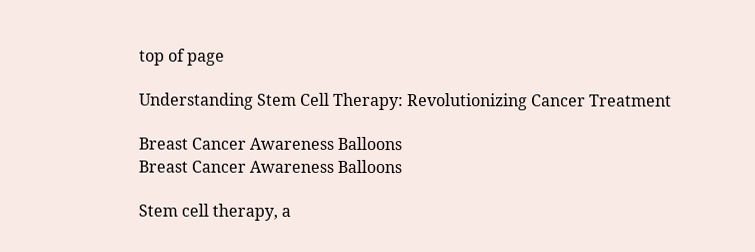top of page

Understanding Stem Cell Therapy: Revolutionizing Cancer Treatment

Breast Cancer Awareness Balloons
Breast Cancer Awareness Balloons

Stem cell therapy, a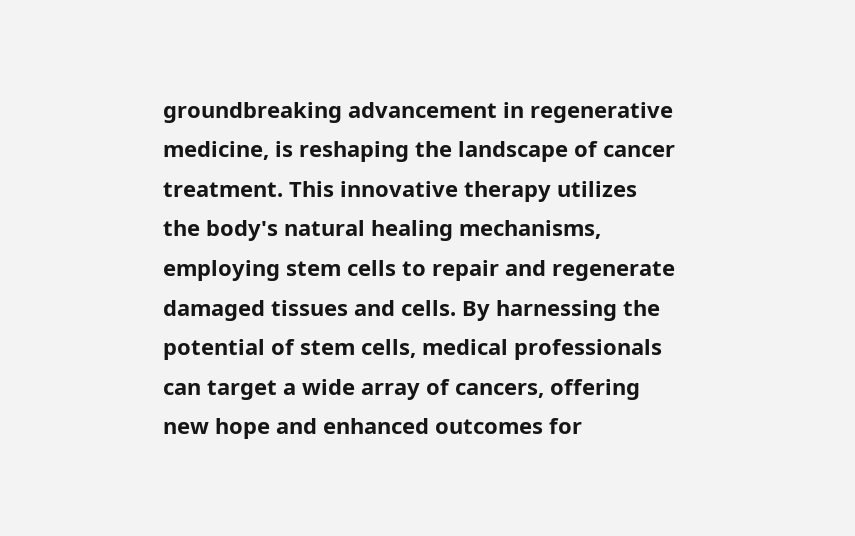groundbreaking advancement in regenerative medicine, is reshaping the landscape of cancer treatment. This innovative therapy utilizes the body's natural healing mechanisms, employing stem cells to repair and regenerate damaged tissues and cells. By harnessing the potential of stem cells, medical professionals can target a wide array of cancers, offering new hope and enhanced outcomes for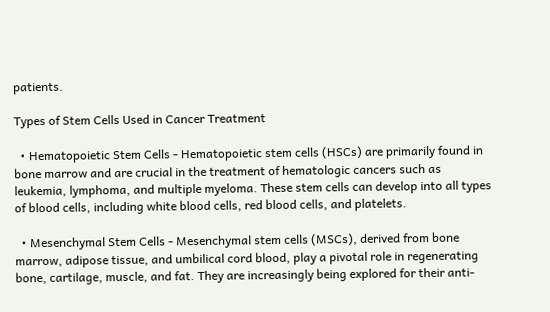patients.

Types of Stem Cells Used in Cancer Treatment

  • Hematopoietic Stem Cells - Hematopoietic stem cells (HSCs) are primarily found in bone marrow and are crucial in the treatment of hematologic cancers such as leukemia, lymphoma, and multiple myeloma. These stem cells can develop into all types of blood cells, including white blood cells, red blood cells, and platelets.

  • Mesenchymal Stem Cells - Mesenchymal stem cells (MSCs), derived from bone marrow, adipose tissue, and umbilical cord blood, play a pivotal role in regenerating bone, cartilage, muscle, and fat. They are increasingly being explored for their anti-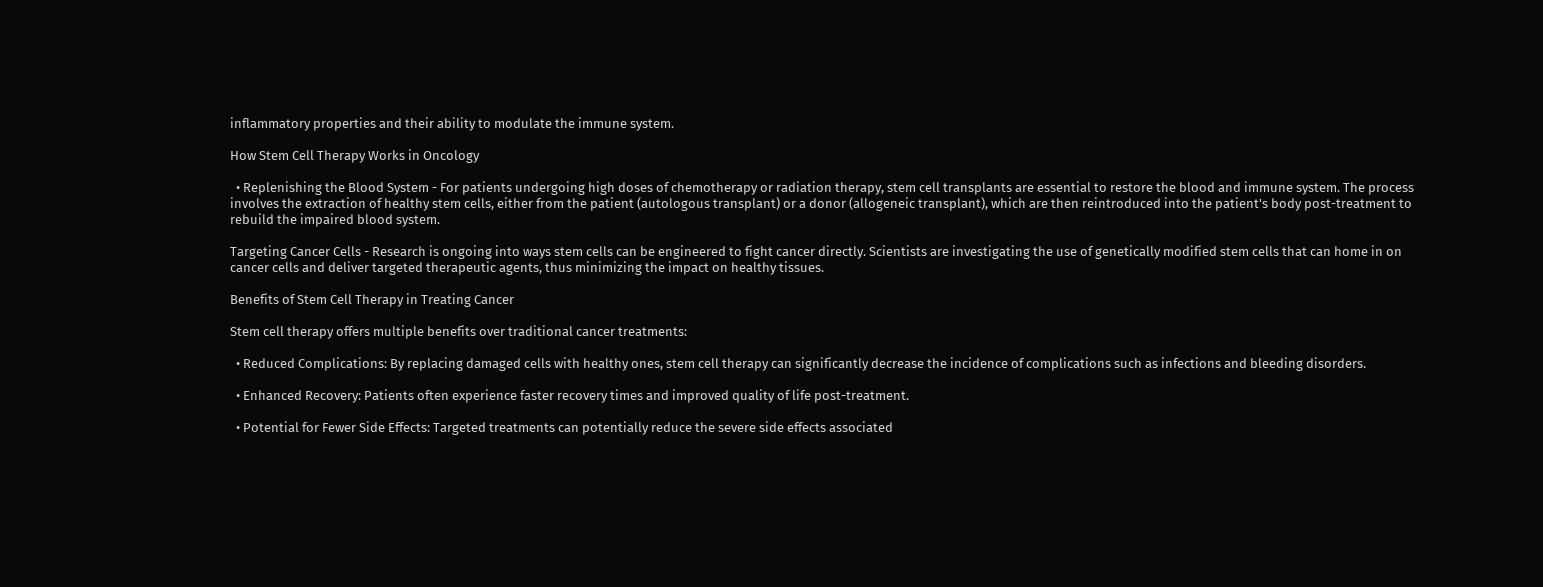inflammatory properties and their ability to modulate the immune system.

How Stem Cell Therapy Works in Oncology

  • Replenishing the Blood System - For patients undergoing high doses of chemotherapy or radiation therapy, stem cell transplants are essential to restore the blood and immune system. The process involves the extraction of healthy stem cells, either from the patient (autologous transplant) or a donor (allogeneic transplant), which are then reintroduced into the patient's body post-treatment to rebuild the impaired blood system.

Targeting Cancer Cells - Research is ongoing into ways stem cells can be engineered to fight cancer directly. Scientists are investigating the use of genetically modified stem cells that can home in on cancer cells and deliver targeted therapeutic agents, thus minimizing the impact on healthy tissues.

Benefits of Stem Cell Therapy in Treating Cancer

Stem cell therapy offers multiple benefits over traditional cancer treatments:

  • Reduced Complications: By replacing damaged cells with healthy ones, stem cell therapy can significantly decrease the incidence of complications such as infections and bleeding disorders.

  • Enhanced Recovery: Patients often experience faster recovery times and improved quality of life post-treatment.

  • Potential for Fewer Side Effects: Targeted treatments can potentially reduce the severe side effects associated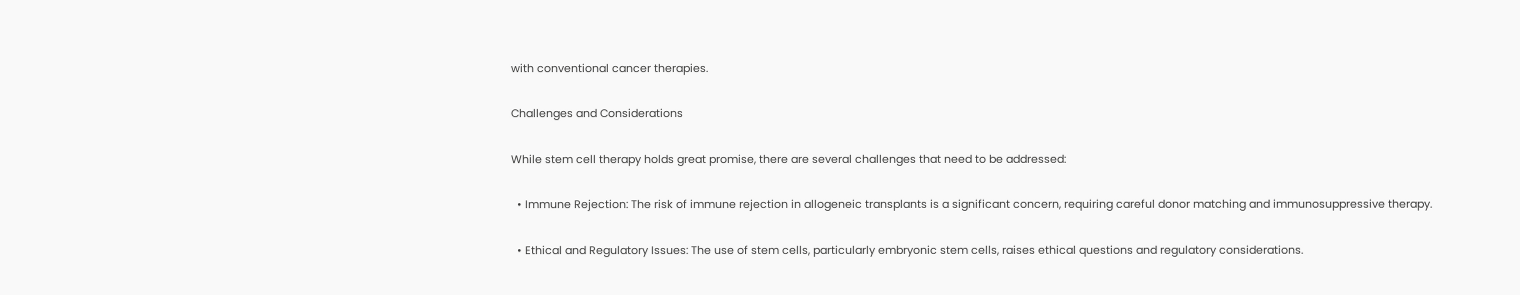with conventional cancer therapies.

Challenges and Considerations

While stem cell therapy holds great promise, there are several challenges that need to be addressed:

  • Immune Rejection: The risk of immune rejection in allogeneic transplants is a significant concern, requiring careful donor matching and immunosuppressive therapy.

  • Ethical and Regulatory Issues: The use of stem cells, particularly embryonic stem cells, raises ethical questions and regulatory considerations.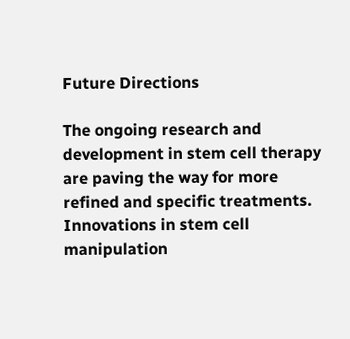Future Directions

The ongoing research and development in stem cell therapy are paving the way for more refined and specific treatments. Innovations in stem cell manipulation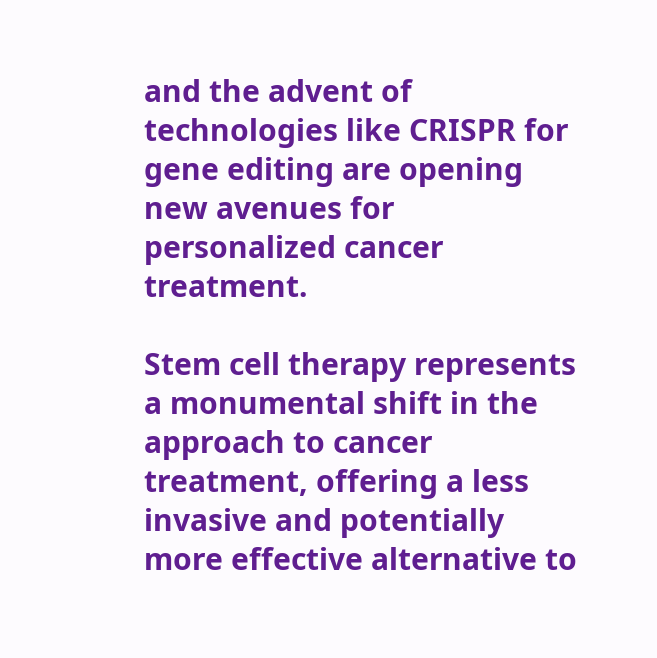and the advent of technologies like CRISPR for gene editing are opening new avenues for personalized cancer treatment.

Stem cell therapy represents a monumental shift in the approach to cancer treatment, offering a less invasive and potentially more effective alternative to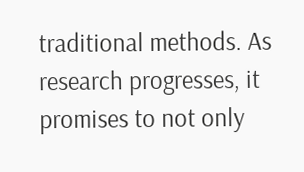traditional methods. As research progresses, it promises to not only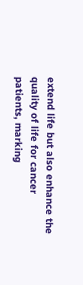extend life but also enhance the quality of life for cancer patients, marking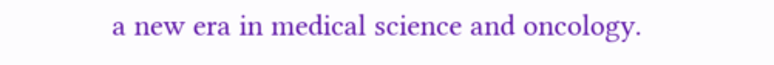a new era in medical science and oncology.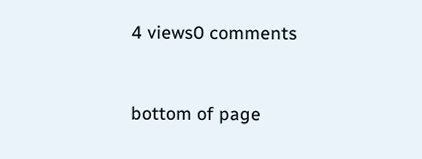4 views0 comments


bottom of page